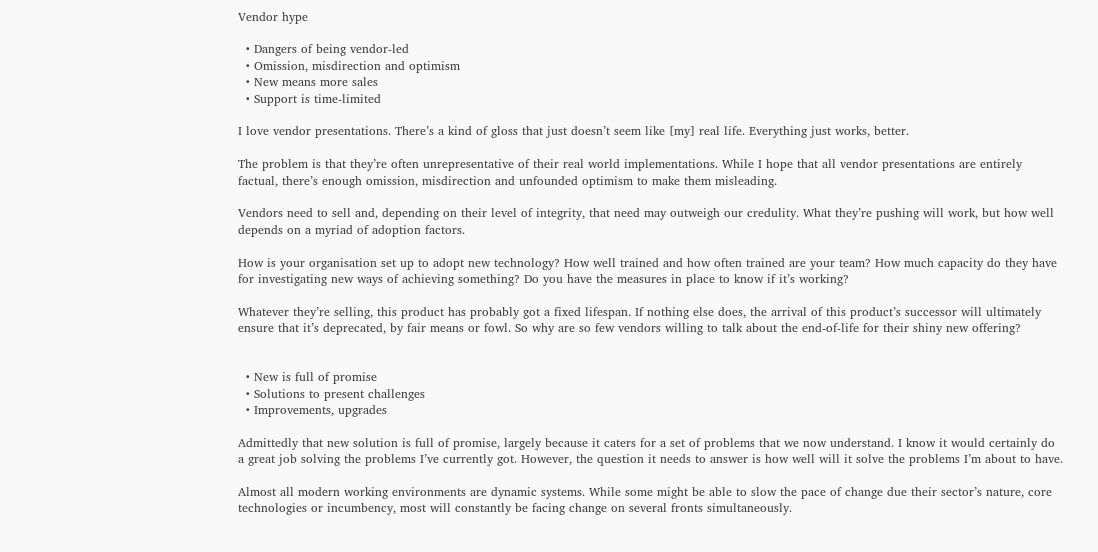Vendor hype

  • Dangers of being vendor-led
  • Omission, misdirection and optimism
  • New means more sales
  • Support is time-limited

I love vendor presentations. There’s a kind of gloss that just doesn’t seem like [my] real life. Everything just works, better.

The problem is that they’re often unrepresentative of their real world implementations. While I hope that all vendor presentations are entirely factual, there’s enough omission, misdirection and unfounded optimism to make them misleading.

Vendors need to sell and, depending on their level of integrity, that need may outweigh our credulity. What they’re pushing will work, but how well depends on a myriad of adoption factors.

How is your organisation set up to adopt new technology? How well trained and how often trained are your team? How much capacity do they have for investigating new ways of achieving something? Do you have the measures in place to know if it’s working?

Whatever they’re selling, this product has probably got a fixed lifespan. If nothing else does, the arrival of this product’s successor will ultimately ensure that it’s deprecated, by fair means or fowl. So why are so few vendors willing to talk about the end-of-life for their shiny new offering?


  • New is full of promise
  • Solutions to present challenges
  • Improvements, upgrades

Admittedly that new solution is full of promise, largely because it caters for a set of problems that we now understand. I know it would certainly do a great job solving the problems I’ve currently got. However, the question it needs to answer is how well will it solve the problems I’m about to have.

Almost all modern working environments are dynamic systems. While some might be able to slow the pace of change due their sector’s nature, core technologies or incumbency, most will constantly be facing change on several fronts simultaneously.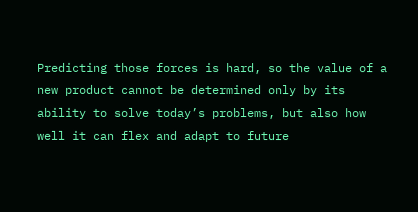Predicting those forces is hard, so the value of a new product cannot be determined only by its ability to solve today’s problems, but also how well it can flex and adapt to future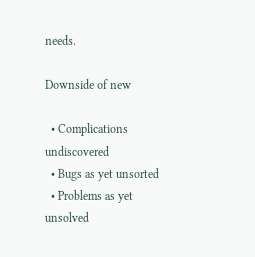needs.

Downside of new

  • Complications undiscovered
  • Bugs as yet unsorted
  • Problems as yet unsolved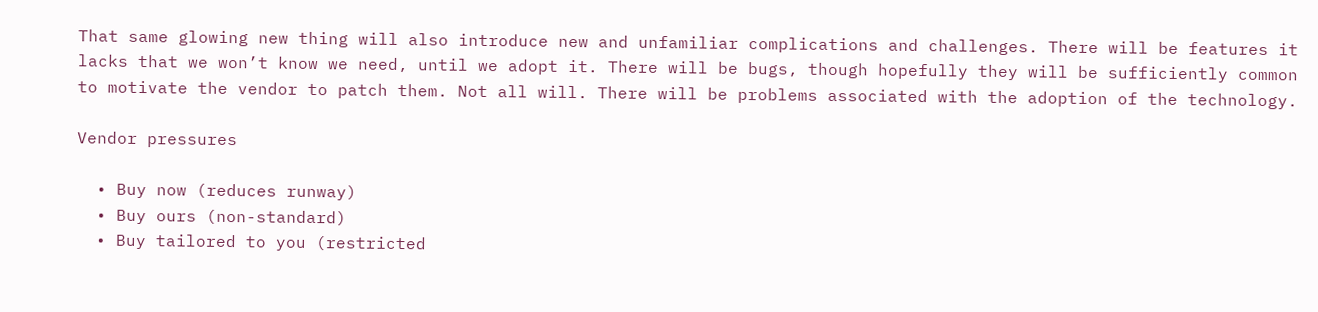That same glowing new thing will also introduce new and unfamiliar complications and challenges. There will be features it lacks that we won’t know we need, until we adopt it. There will be bugs, though hopefully they will be sufficiently common to motivate the vendor to patch them. Not all will. There will be problems associated with the adoption of the technology.

Vendor pressures

  • Buy now (reduces runway)
  • Buy ours (non-standard)
  • Buy tailored to you (restricted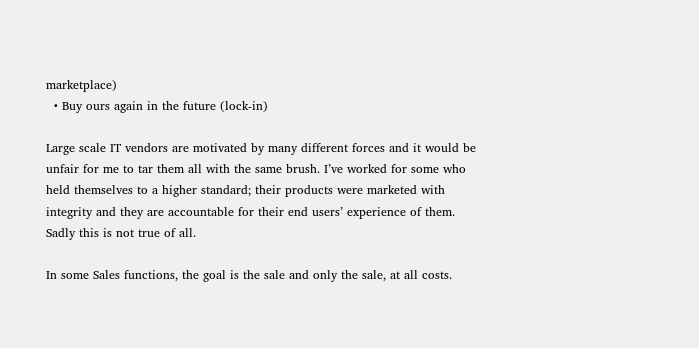marketplace)
  • Buy ours again in the future (lock-in)

Large scale IT vendors are motivated by many different forces and it would be unfair for me to tar them all with the same brush. I’ve worked for some who held themselves to a higher standard; their products were marketed with integrity and they are accountable for their end users’ experience of them. Sadly this is not true of all.

In some Sales functions, the goal is the sale and only the sale, at all costs.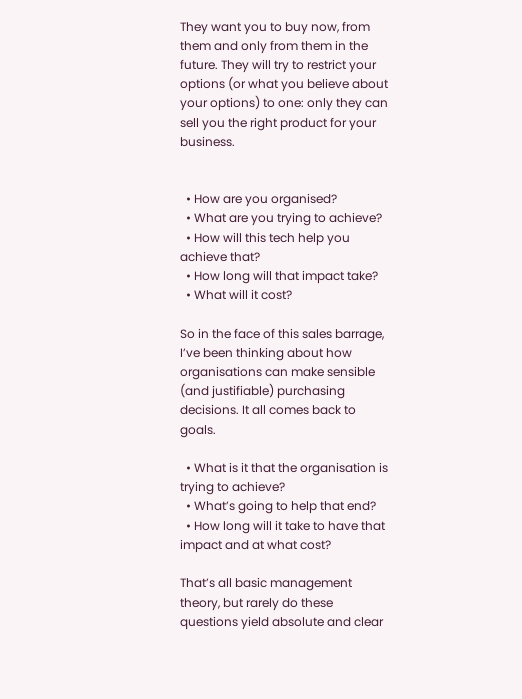They want you to buy now, from them and only from them in the future. They will try to restrict your options (or what you believe about your options) to one: only they can sell you the right product for your business.


  • How are you organised?
  • What are you trying to achieve?
  • How will this tech help you achieve that?
  • How long will that impact take?
  • What will it cost?

So in the face of this sales barrage, I’ve been thinking about how organisations can make sensible (and justifiable) purchasing decisions. It all comes back to goals.

  • What is it that the organisation is trying to achieve?
  • What’s going to help that end?
  • How long will it take to have that impact and at what cost?

That’s all basic management theory, but rarely do these questions yield absolute and clear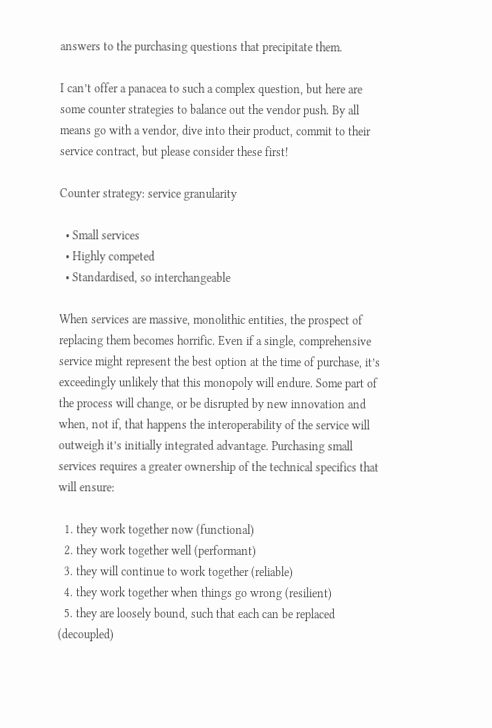answers to the purchasing questions that precipitate them.

I can’t offer a panacea to such a complex question, but here are some counter strategies to balance out the vendor push. By all means go with a vendor, dive into their product, commit to their service contract, but please consider these first!

Counter strategy: service granularity

  • Small services
  • Highly competed
  • Standardised, so interchangeable

When services are massive, monolithic entities, the prospect of replacing them becomes horrific. Even if a single, comprehensive service might represent the best option at the time of purchase, it’s exceedingly unlikely that this monopoly will endure. Some part of the process will change, or be disrupted by new innovation and when, not if, that happens the interoperability of the service will outweigh it’s initially integrated advantage. Purchasing small services requires a greater ownership of the technical specifics that will ensure:

  1. they work together now (functional)
  2. they work together well (performant)
  3. they will continue to work together (reliable)
  4. they work together when things go wrong (resilient)
  5. they are loosely bound, such that each can be replaced (decoupled)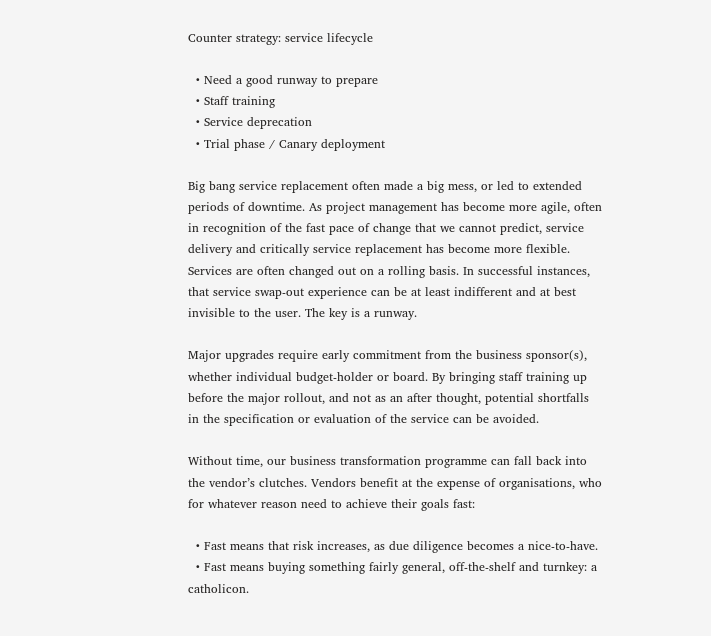Counter strategy: service lifecycle

  • Need a good runway to prepare
  • Staff training
  • Service deprecation
  • Trial phase / Canary deployment

Big bang service replacement often made a big mess, or led to extended periods of downtime. As project management has become more agile, often in recognition of the fast pace of change that we cannot predict, service delivery and critically service replacement has become more flexible. Services are often changed out on a rolling basis. In successful instances, that service swap-out experience can be at least indifferent and at best invisible to the user. The key is a runway.

Major upgrades require early commitment from the business sponsor(s), whether individual budget-holder or board. By bringing staff training up before the major rollout, and not as an after thought, potential shortfalls in the specification or evaluation of the service can be avoided.

Without time, our business transformation programme can fall back into the vendor’s clutches. Vendors benefit at the expense of organisations, who for whatever reason need to achieve their goals fast:

  • Fast means that risk increases, as due diligence becomes a nice-to-have.
  • Fast means buying something fairly general, off-the-shelf and turnkey: a catholicon.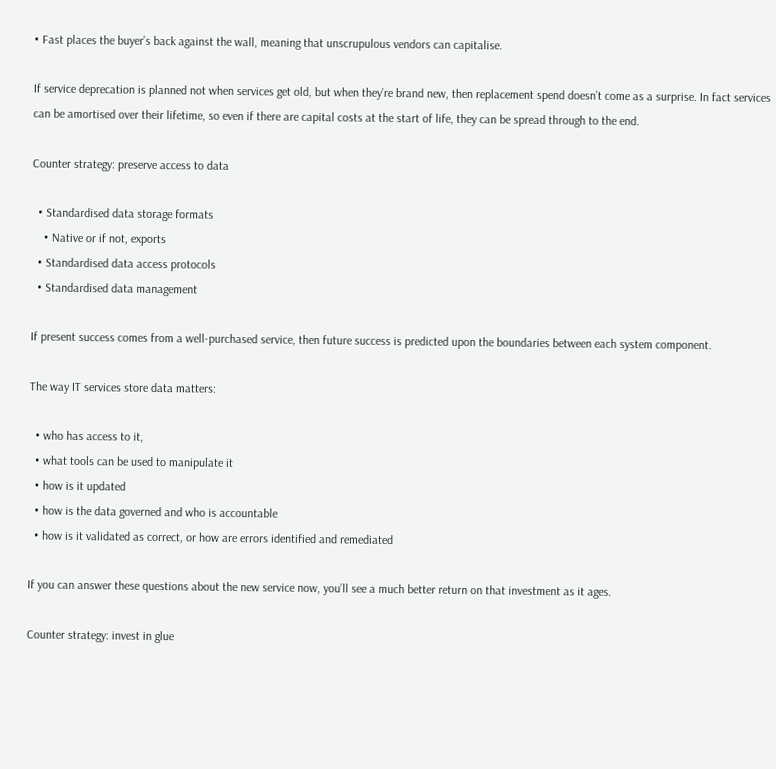• Fast places the buyer’s back against the wall, meaning that unscrupulous vendors can capitalise.

If service deprecation is planned not when services get old, but when they’re brand new, then replacement spend doesn’t come as a surprise. In fact services can be amortised over their lifetime, so even if there are capital costs at the start of life, they can be spread through to the end.

Counter strategy: preserve access to data

  • Standardised data storage formats
    • Native or if not, exports
  • Standardised data access protocols
  • Standardised data management

If present success comes from a well-purchased service, then future success is predicted upon the boundaries between each system component.

The way IT services store data matters:

  • who has access to it,
  • what tools can be used to manipulate it
  • how is it updated
  • how is the data governed and who is accountable
  • how is it validated as correct, or how are errors identified and remediated

If you can answer these questions about the new service now, you’ll see a much better return on that investment as it ages.

Counter strategy: invest in glue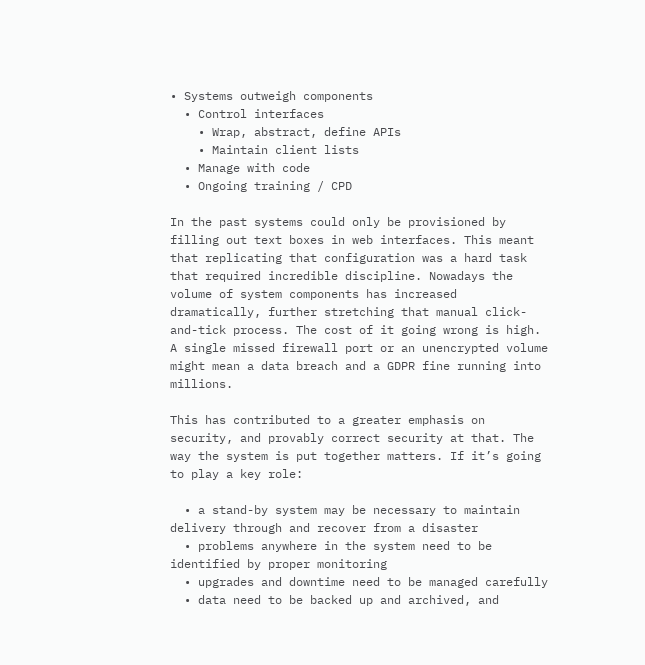• Systems outweigh components
  • Control interfaces
    • Wrap, abstract, define APIs
    • Maintain client lists
  • Manage with code
  • Ongoing training / CPD

In the past systems could only be provisioned by filling out text boxes in web interfaces. This meant that replicating that configuration was a hard task that required incredible discipline. Nowadays the volume of system components has increased dramatically, further stretching that manual click-and-tick process. The cost of it going wrong is high. A single missed firewall port or an unencrypted volume might mean a data breach and a GDPR fine running into millions.

This has contributed to a greater emphasis on security, and provably correct security at that. The way the system is put together matters. If it’s going to play a key role:

  • a stand-by system may be necessary to maintain delivery through and recover from a disaster
  • problems anywhere in the system need to be identified by proper monitoring
  • upgrades and downtime need to be managed carefully
  • data need to be backed up and archived, and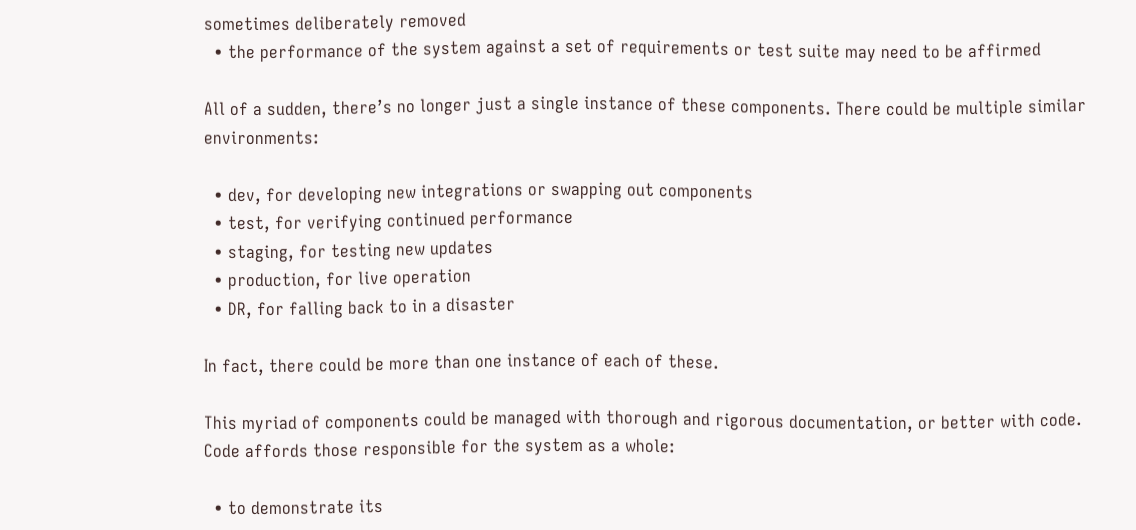sometimes deliberately removed
  • the performance of the system against a set of requirements or test suite may need to be affirmed

All of a sudden, there’s no longer just a single instance of these components. There could be multiple similar environments:

  • dev, for developing new integrations or swapping out components
  • test, for verifying continued performance
  • staging, for testing new updates
  • production, for live operation
  • DR, for falling back to in a disaster

In fact, there could be more than one instance of each of these.

This myriad of components could be managed with thorough and rigorous documentation, or better with code. Code affords those responsible for the system as a whole:

  • to demonstrate its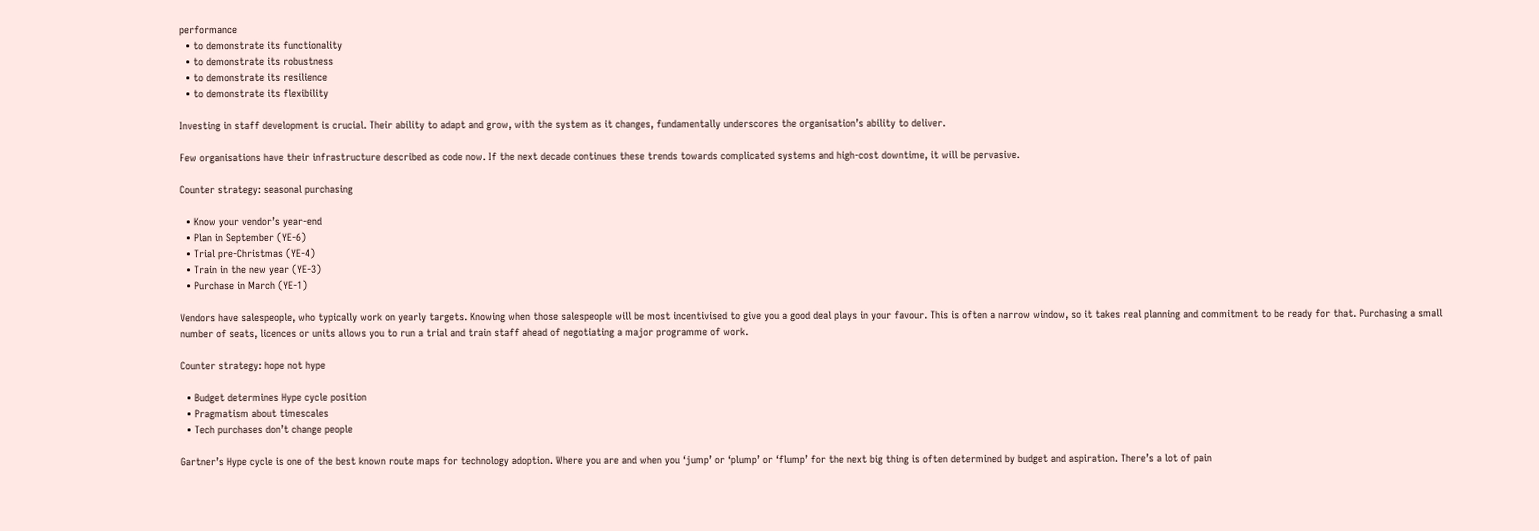performance
  • to demonstrate its functionality
  • to demonstrate its robustness
  • to demonstrate its resilience
  • to demonstrate its flexibility

Investing in staff development is crucial. Their ability to adapt and grow, with the system as it changes, fundamentally underscores the organisation’s ability to deliver.

Few organisations have their infrastructure described as code now. If the next decade continues these trends towards complicated systems and high-cost downtime, it will be pervasive.

Counter strategy: seasonal purchasing

  • Know your vendor’s year-end
  • Plan in September (YE-6)
  • Trial pre-Christmas (YE-4)
  • Train in the new year (YE-3)
  • Purchase in March (YE-1)

Vendors have salespeople, who typically work on yearly targets. Knowing when those salespeople will be most incentivised to give you a good deal plays in your favour. This is often a narrow window, so it takes real planning and commitment to be ready for that. Purchasing a small number of seats, licences or units allows you to run a trial and train staff ahead of negotiating a major programme of work.

Counter strategy: hope not hype

  • Budget determines Hype cycle position
  • Pragmatism about timescales
  • Tech purchases don’t change people

Gartner’s Hype cycle is one of the best known route maps for technology adoption. Where you are and when you ‘jump’ or ‘plump’ or ‘flump’ for the next big thing is often determined by budget and aspiration. There’s a lot of pain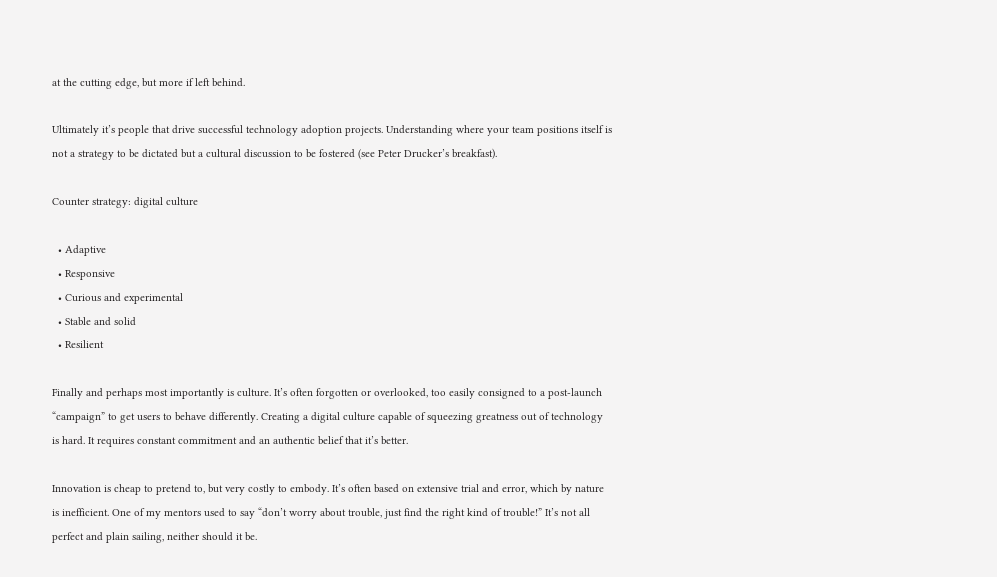at the cutting edge, but more if left behind.

Ultimately it’s people that drive successful technology adoption projects. Understanding where your team positions itself is not a strategy to be dictated but a cultural discussion to be fostered (see Peter Drucker’s breakfast).

Counter strategy: digital culture

  • Adaptive
  • Responsive
  • Curious and experimental
  • Stable and solid
  • Resilient

Finally and perhaps most importantly is culture. It’s often forgotten or overlooked, too easily consigned to a post-launch “campaign” to get users to behave differently. Creating a digital culture capable of squeezing greatness out of technology is hard. It requires constant commitment and an authentic belief that it’s better.

Innovation is cheap to pretend to, but very costly to embody. It’s often based on extensive trial and error, which by nature is inefficient. One of my mentors used to say “don’t worry about trouble, just find the right kind of trouble!” It’s not all perfect and plain sailing, neither should it be.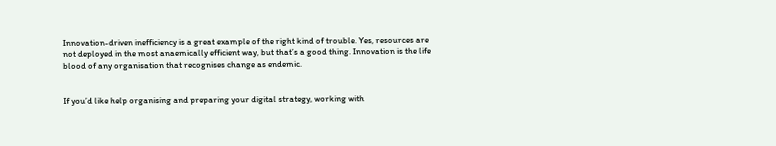Innovation-driven inefficiency is a great example of the right kind of trouble. Yes, resources are not deployed in the most anaemically efficient way, but that’s a good thing. Innovation is the life blood of any organisation that recognises change as endemic.


If you’d like help organising and preparing your digital strategy, working with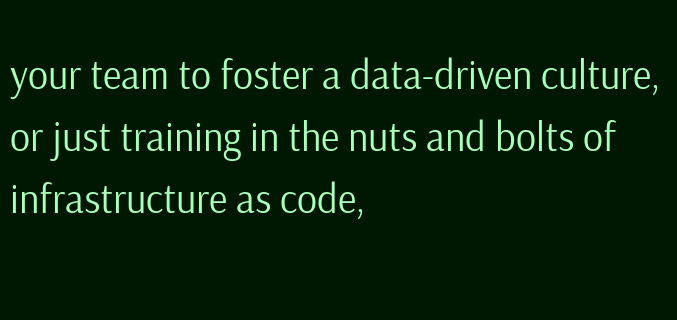your team to foster a data-driven culture, or just training in the nuts and bolts of infrastructure as code,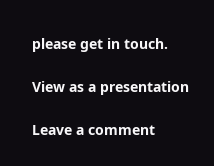please get in touch.

View as a presentation

Leave a comment